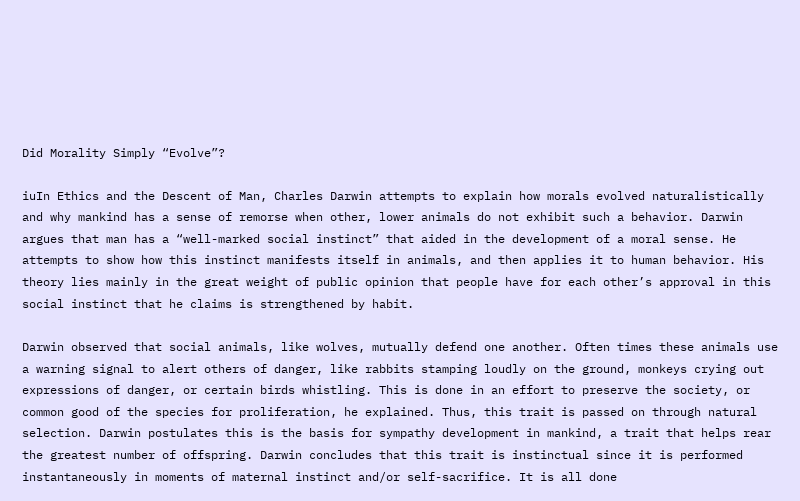Did Morality Simply “Evolve”?

iuIn Ethics and the Descent of Man, Charles Darwin attempts to explain how morals evolved naturalistically and why mankind has a sense of remorse when other, lower animals do not exhibit such a behavior. Darwin argues that man has a “well-marked social instinct” that aided in the development of a moral sense. He attempts to show how this instinct manifests itself in animals, and then applies it to human behavior. His theory lies mainly in the great weight of public opinion that people have for each other’s approval in this social instinct that he claims is strengthened by habit.

Darwin observed that social animals, like wolves, mutually defend one another. Often times these animals use a warning signal to alert others of danger, like rabbits stamping loudly on the ground, monkeys crying out expressions of danger, or certain birds whistling. This is done in an effort to preserve the society, or common good of the species for proliferation, he explained. Thus, this trait is passed on through natural selection. Darwin postulates this is the basis for sympathy development in mankind, a trait that helps rear the greatest number of offspring. Darwin concludes that this trait is instinctual since it is performed instantaneously in moments of maternal instinct and/or self-sacrifice. It is all done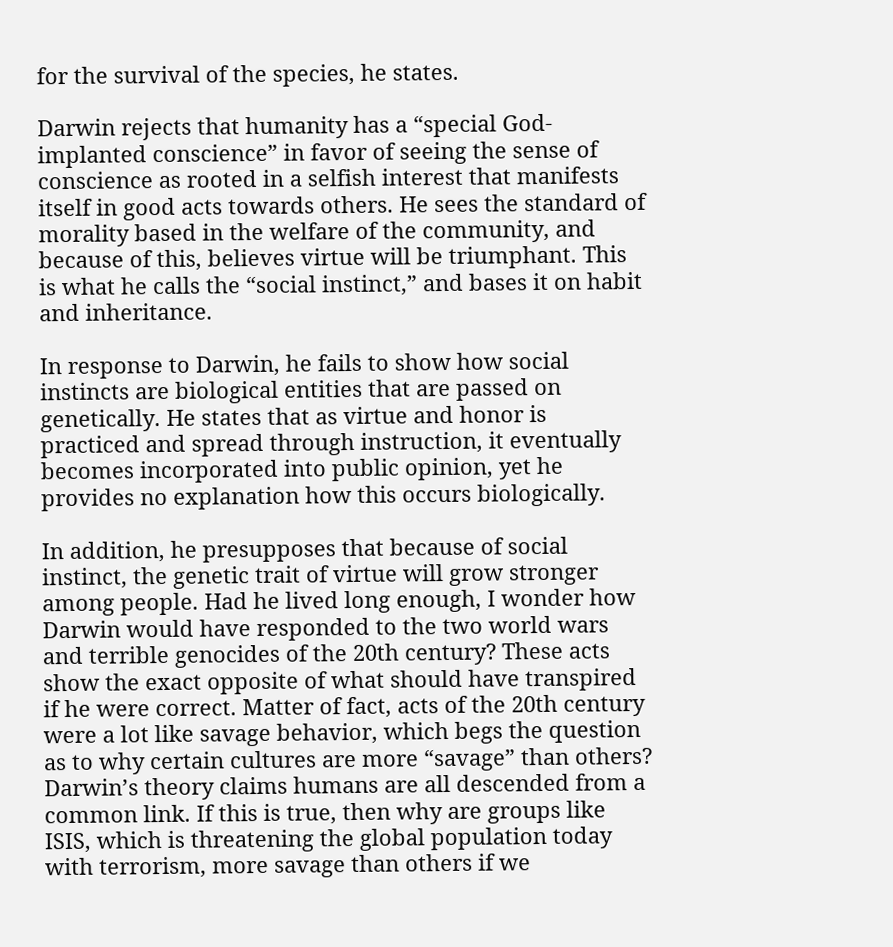for the survival of the species, he states.

Darwin rejects that humanity has a “special God-implanted conscience” in favor of seeing the sense of conscience as rooted in a selfish interest that manifests itself in good acts towards others. He sees the standard of morality based in the welfare of the community, and because of this, believes virtue will be triumphant. This is what he calls the “social instinct,” and bases it on habit and inheritance.

In response to Darwin, he fails to show how social instincts are biological entities that are passed on genetically. He states that as virtue and honor is practiced and spread through instruction, it eventually becomes incorporated into public opinion, yet he provides no explanation how this occurs biologically.

In addition, he presupposes that because of social instinct, the genetic trait of virtue will grow stronger among people. Had he lived long enough, I wonder how Darwin would have responded to the two world wars and terrible genocides of the 20th century? These acts show the exact opposite of what should have transpired if he were correct. Matter of fact, acts of the 20th century were a lot like savage behavior, which begs the question as to why certain cultures are more “savage” than others? Darwin’s theory claims humans are all descended from a common link. If this is true, then why are groups like ISIS, which is threatening the global population today with terrorism, more savage than others if we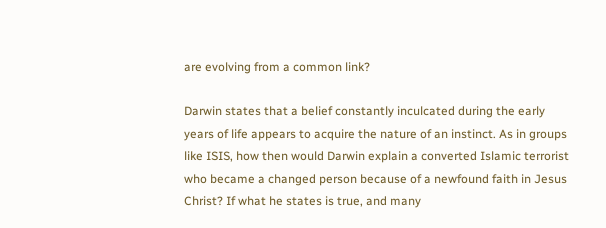are evolving from a common link?

Darwin states that a belief constantly inculcated during the early years of life appears to acquire the nature of an instinct. As in groups like ISIS, how then would Darwin explain a converted Islamic terrorist who became a changed person because of a newfound faith in Jesus Christ? If what he states is true, and many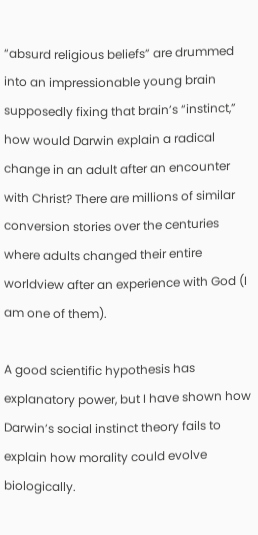“absurd religious beliefs” are drummed into an impressionable young brain supposedly fixing that brain’s “instinct,” how would Darwin explain a radical change in an adult after an encounter with Christ? There are millions of similar conversion stories over the centuries where adults changed their entire worldview after an experience with God (I am one of them).

A good scientific hypothesis has explanatory power, but I have shown how Darwin’s social instinct theory fails to explain how morality could evolve biologically.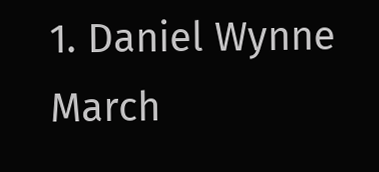1. Daniel Wynne March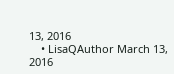13, 2016
    • LisaQAuthor March 13, 2016